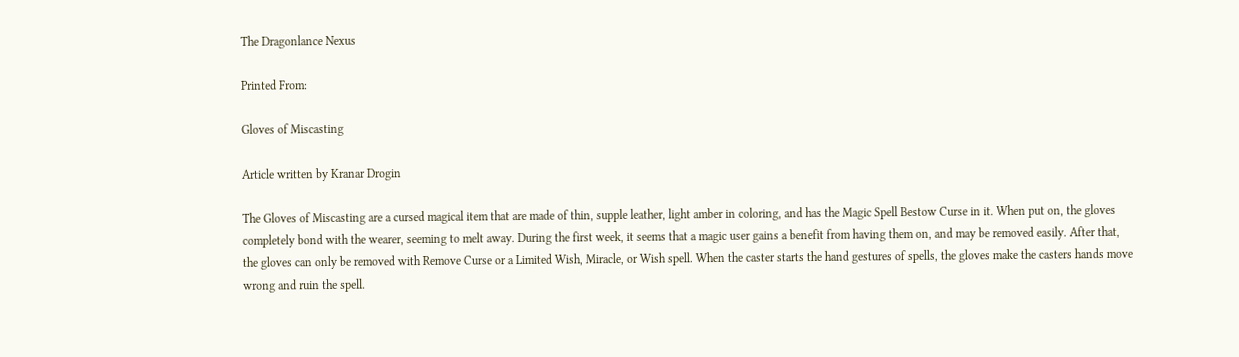The Dragonlance Nexus

Printed From:

Gloves of Miscasting

Article written by Kranar Drogin

The Gloves of Miscasting are a cursed magical item that are made of thin, supple leather, light amber in coloring, and has the Magic Spell Bestow Curse in it. When put on, the gloves completely bond with the wearer, seeming to melt away. During the first week, it seems that a magic user gains a benefit from having them on, and may be removed easily. After that, the gloves can only be removed with Remove Curse or a Limited Wish, Miracle, or Wish spell. When the caster starts the hand gestures of spells, the gloves make the casters hands move wrong and ruin the spell.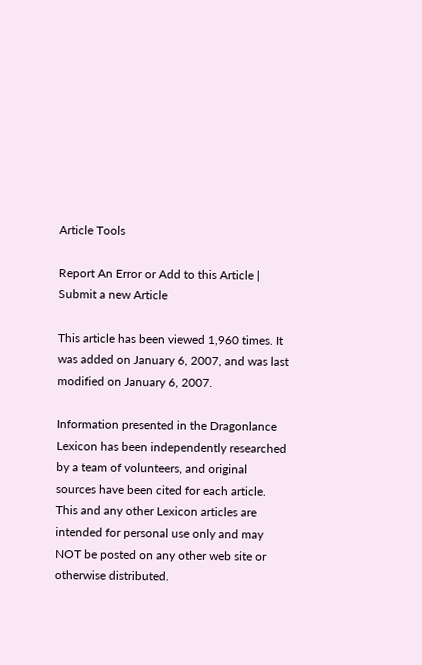Article Tools

Report An Error or Add to this Article | Submit a new Article

This article has been viewed 1,960 times. It was added on January 6, 2007, and was last modified on January 6, 2007.

Information presented in the Dragonlance Lexicon has been independently researched by a team of volunteers, and original sources have been cited for each article. This and any other Lexicon articles are intended for personal use only and may NOT be posted on any other web site or otherwise distributed.